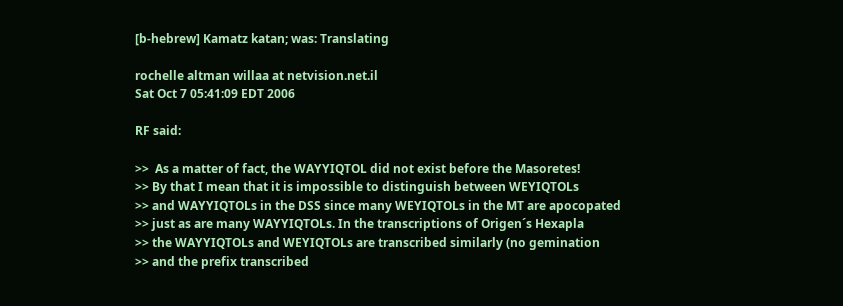[b-hebrew] Kamatz katan; was: Translating

rochelle altman willaa at netvision.net.il
Sat Oct 7 05:41:09 EDT 2006

RF said:

>>  As a matter of fact, the WAYYIQTOL did not exist before the Masoretes!
>> By that I mean that it is impossible to distinguish between WEYIQTOLs
>> and WAYYIQTOLs in the DSS since many WEYIQTOLs in the MT are apocopated
>> just as are many WAYYIQTOLs. In the transcriptions of Origen´s Hexapla
>> the WAYYIQTOLs and WEYIQTOLs are transcribed similarly (no gemination
>> and the prefix transcribed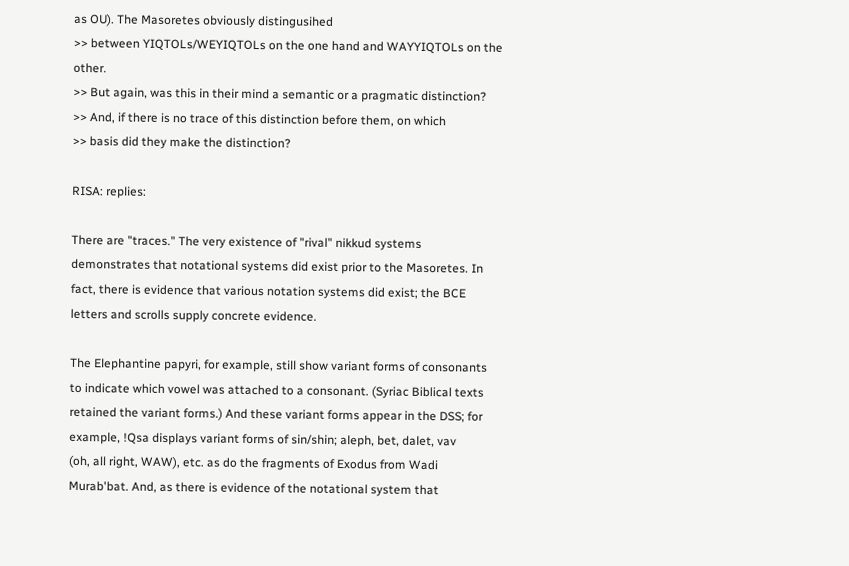as OU). The Masoretes obviously distingusihed
>> between YIQTOLs/WEYIQTOLs on the one hand and WAYYIQTOLs on the other.
>> But again, was this in their mind a semantic or a pragmatic distinction?
>> And, if there is no trace of this distinction before them, on which
>> basis did they make the distinction?

RISA: replies:

There are "traces." The very existence of "rival" nikkud systems
demonstrates that notational systems did exist prior to the Masoretes. In
fact, there is evidence that various notation systems did exist; the BCE
letters and scrolls supply concrete evidence.

The Elephantine papyri, for example, still show variant forms of consonants
to indicate which vowel was attached to a consonant. (Syriac Biblical texts
retained the variant forms.) And these variant forms appear in the DSS; for
example, !Qsa displays variant forms of sin/shin; aleph, bet, dalet, vav
(oh, all right, WAW), etc. as do the fragments of Exodus from Wadi
Murab'bat. And, as there is evidence of the notational system that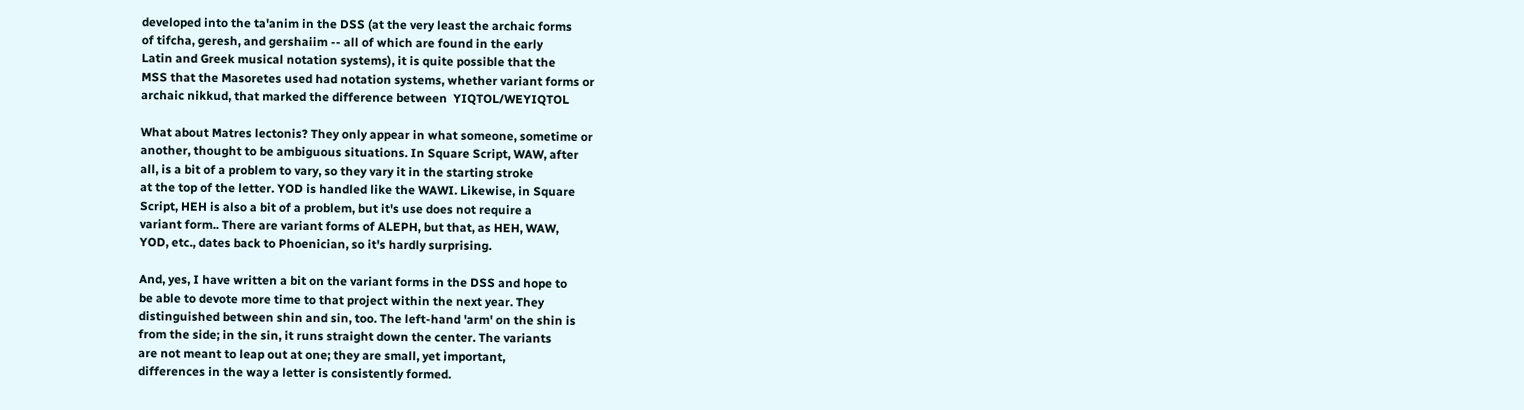developed into the ta'anim in the DSS (at the very least the archaic forms
of tifcha, geresh, and gershaiim -- all of which are found in the early
Latin and Greek musical notation systems), it is quite possible that the
MSS that the Masoretes used had notation systems, whether variant forms or
archaic nikkud, that marked the difference between  YIQTOL/WEYIQTOL

What about Matres lectonis? They only appear in what someone, sometime or
another, thought to be ambiguous situations. In Square Script, WAW, after
all, is a bit of a problem to vary, so they vary it in the starting stroke
at the top of the letter. YOD is handled like the WAWI. Likewise, in Square
Script, HEH is also a bit of a problem, but it's use does not require a
variant form.. There are variant forms of ALEPH, but that, as HEH, WAW,
YOD, etc., dates back to Phoenician, so it's hardly surprising.

And, yes, I have written a bit on the variant forms in the DSS and hope to
be able to devote more time to that project within the next year. They
distinguished between shin and sin, too. The left-hand 'arm' on the shin is
from the side; in the sin, it runs straight down the center. The variants
are not meant to leap out at one; they are small, yet important,
differences in the way a letter is consistently formed.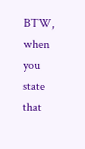BTW, when you state that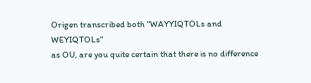Origen transcribed both "WAYYIQTOLs and WEYIQTOLs"
as OU, are you quite certain that there is no difference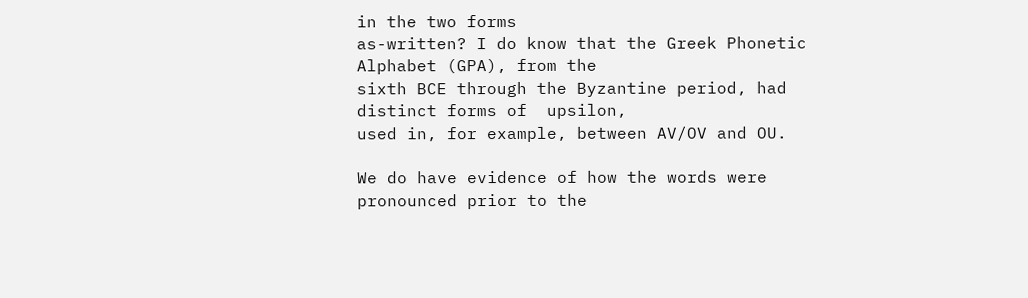in the two forms
as-written? I do know that the Greek Phonetic Alphabet (GPA), from the
sixth BCE through the Byzantine period, had distinct forms of  upsilon,
used in, for example, between AV/OV and OU.

We do have evidence of how the words were pronounced prior to the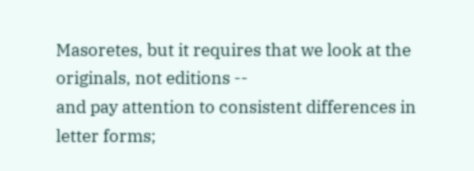Masoretes, but it requires that we look at the originals, not editions --
and pay attention to consistent differences in letter forms;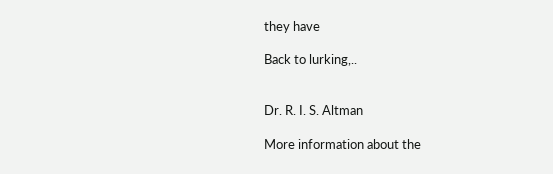they have

Back to lurking,..


Dr. R. I. S. Altman

More information about the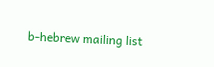b-hebrew mailing list